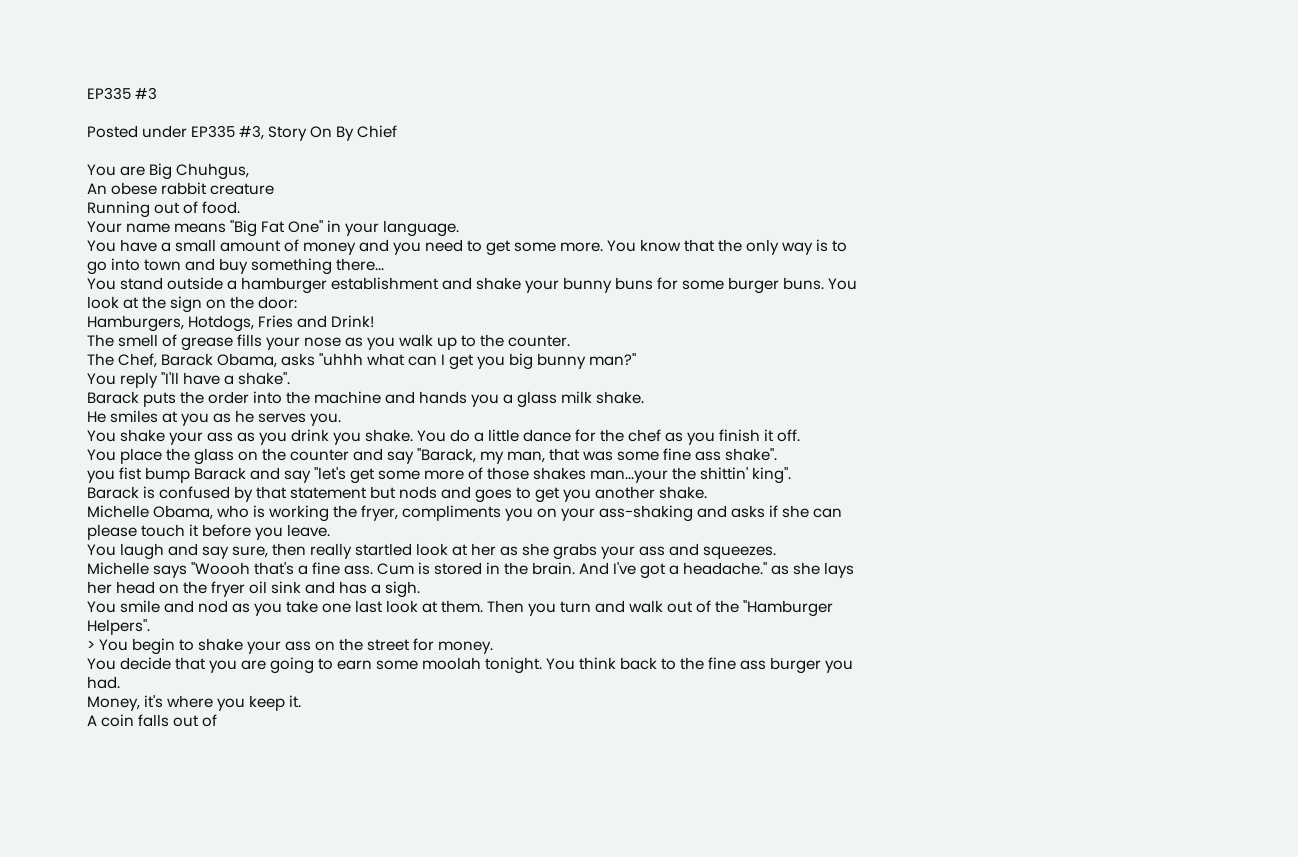EP335 #3

Posted under EP335 #3, Story On By Chief

You are Big Chuhgus,
An obese rabbit creature
Running out of food.
Your name means "Big Fat One" in your language.
You have a small amount of money and you need to get some more. You know that the only way is to go into town and buy something there...
You stand outside a hamburger establishment and shake your bunny buns for some burger buns. You look at the sign on the door:
Hamburgers, Hotdogs, Fries and Drink!
The smell of grease fills your nose as you walk up to the counter.
The Chef, Barack Obama, asks "uhhh what can I get you big bunny man?"
You reply "I'll have a shake".
Barack puts the order into the machine and hands you a glass milk shake.
He smiles at you as he serves you.
You shake your ass as you drink you shake. You do a little dance for the chef as you finish it off.
You place the glass on the counter and say "Barack, my man, that was some fine ass shake".
you fist bump Barack and say "let's get some more of those shakes man...your the shittin' king".
Barack is confused by that statement but nods and goes to get you another shake.
Michelle Obama, who is working the fryer, compliments you on your ass-shaking and asks if she can please touch it before you leave.
You laugh and say sure, then really startled look at her as she grabs your ass and squeezes.
Michelle says "Woooh that's a fine ass. Cum is stored in the brain. And I've got a headache." as she lays her head on the fryer oil sink and has a sigh.
You smile and nod as you take one last look at them. Then you turn and walk out of the "Hamburger Helpers".
> You begin to shake your ass on the street for money.
You decide that you are going to earn some moolah tonight. You think back to the fine ass burger you had.
Money, it's where you keep it.
A coin falls out of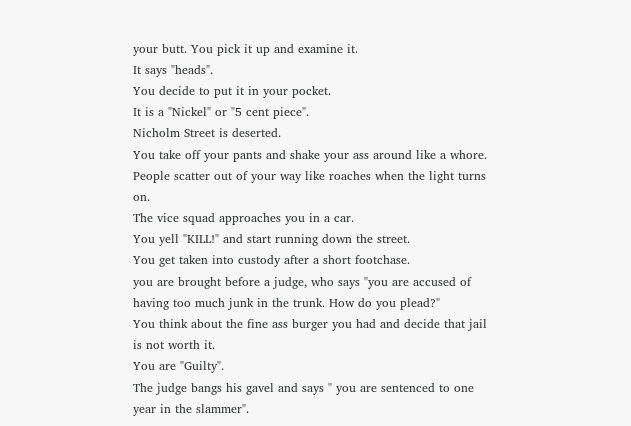your butt. You pick it up and examine it.
It says "heads".
You decide to put it in your pocket.
It is a "Nickel" or "5 cent piece".
Nicholm Street is deserted.
You take off your pants and shake your ass around like a whore.
People scatter out of your way like roaches when the light turns on.
The vice squad approaches you in a car.
You yell "KILL!" and start running down the street.
You get taken into custody after a short footchase.
you are brought before a judge, who says "you are accused of having too much junk in the trunk. How do you plead?"
You think about the fine ass burger you had and decide that jail is not worth it.
You are "Guilty".
The judge bangs his gavel and says " you are sentenced to one year in the slammer".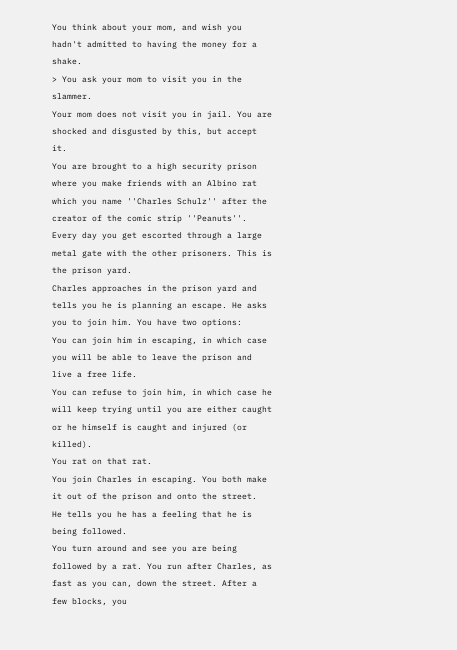You think about your mom, and wish you hadn't admitted to having the money for a shake.
> You ask your mom to visit you in the slammer.
Your mom does not visit you in jail. You are shocked and disgusted by this, but accept it.
You are brought to a high security prison where you make friends with an Albino rat which you name ''Charles Schulz'' after the creator of the comic strip ''Peanuts''.
Every day you get escorted through a large metal gate with the other prisoners. This is the prison yard.
Charles approaches in the prison yard and tells you he is planning an escape. He asks you to join him. You have two options:
You can join him in escaping, in which case you will be able to leave the prison and live a free life.
You can refuse to join him, in which case he will keep trying until you are either caught or he himself is caught and injured (or killed).
You rat on that rat.
You join Charles in escaping. You both make it out of the prison and onto the street.
He tells you he has a feeling that he is being followed.
You turn around and see you are being followed by a rat. You run after Charles, as fast as you can, down the street. After a few blocks, you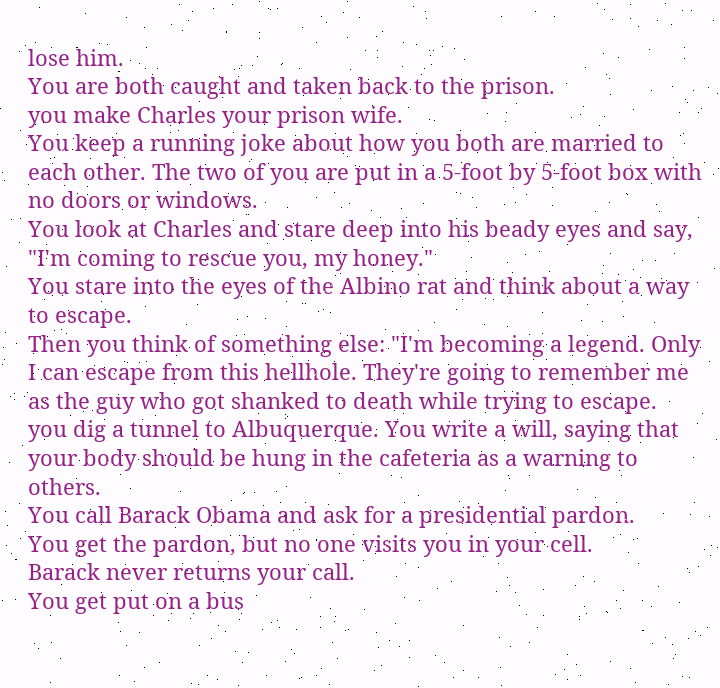lose him.
You are both caught and taken back to the prison.
you make Charles your prison wife.
You keep a running joke about how you both are married to each other. The two of you are put in a 5-foot by 5-foot box with no doors or windows.
You look at Charles and stare deep into his beady eyes and say, "I'm coming to rescue you, my honey."
You stare into the eyes of the Albino rat and think about a way to escape.
Then you think of something else: "I'm becoming a legend. Only I can escape from this hellhole. They're going to remember me as the guy who got shanked to death while trying to escape.
you dig a tunnel to Albuquerque. You write a will, saying that your body should be hung in the cafeteria as a warning to others.
You call Barack Obama and ask for a presidential pardon.
You get the pardon, but no one visits you in your cell.
Barack never returns your call.
You get put on a bus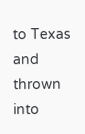to Texas and thrown into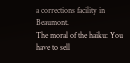a corrections facility in Beaumont.
The moral of the haiku: You have to sell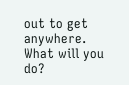out to get anywhere.
What will you do?